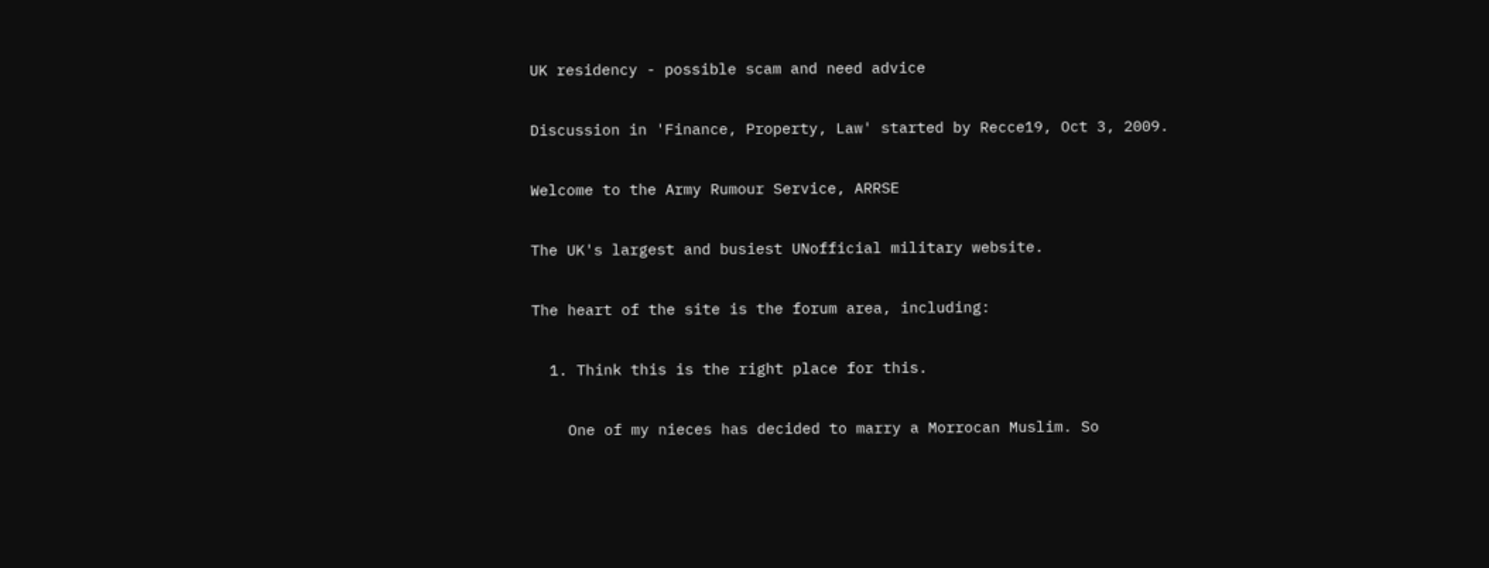UK residency - possible scam and need advice

Discussion in 'Finance, Property, Law' started by Recce19, Oct 3, 2009.

Welcome to the Army Rumour Service, ARRSE

The UK's largest and busiest UNofficial military website.

The heart of the site is the forum area, including:

  1. Think this is the right place for this.

    One of my nieces has decided to marry a Morrocan Muslim. So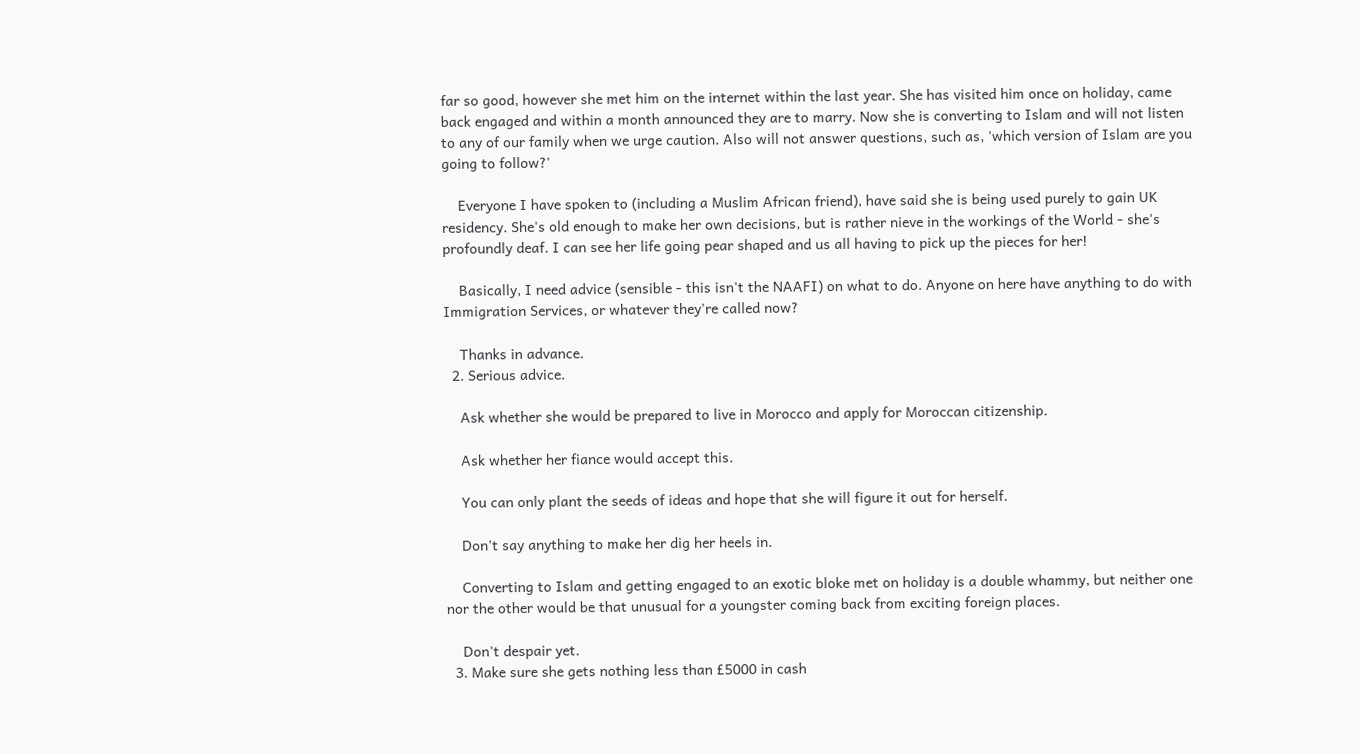far so good, however she met him on the internet within the last year. She has visited him once on holiday, came back engaged and within a month announced they are to marry. Now she is converting to Islam and will not listen to any of our family when we urge caution. Also will not answer questions, such as, 'which version of Islam are you going to follow?'

    Everyone I have spoken to (including a Muslim African friend), have said she is being used purely to gain UK residency. She's old enough to make her own decisions, but is rather nieve in the workings of the World - she's profoundly deaf. I can see her life going pear shaped and us all having to pick up the pieces for her!

    Basically, I need advice (sensible - this isn't the NAAFI) on what to do. Anyone on here have anything to do with Immigration Services, or whatever they're called now?

    Thanks in advance.
  2. Serious advice.

    Ask whether she would be prepared to live in Morocco and apply for Moroccan citizenship.

    Ask whether her fiance would accept this.

    You can only plant the seeds of ideas and hope that she will figure it out for herself.

    Don't say anything to make her dig her heels in.

    Converting to Islam and getting engaged to an exotic bloke met on holiday is a double whammy, but neither one nor the other would be that unusual for a youngster coming back from exciting foreign places.

    Don't despair yet.
  3. Make sure she gets nothing less than £5000 in cash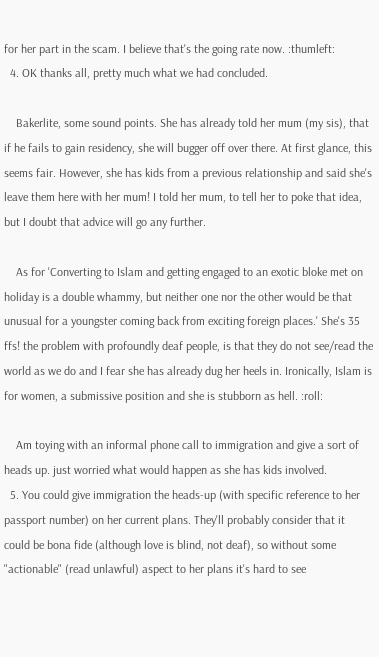for her part in the scam. I believe that's the going rate now. :thumleft:
  4. OK thanks all, pretty much what we had concluded.

    Bakerlite, some sound points. She has already told her mum (my sis), that if he fails to gain residency, she will bugger off over there. At first glance, this seems fair. However, she has kids from a previous relationship and said she's leave them here with her mum! I told her mum, to tell her to poke that idea, but I doubt that advice will go any further.

    As for 'Converting to Islam and getting engaged to an exotic bloke met on holiday is a double whammy, but neither one nor the other would be that unusual for a youngster coming back from exciting foreign places.' She's 35 ffs! the problem with profoundly deaf people, is that they do not see/read the world as we do and I fear she has already dug her heels in. Ironically, Islam is for women, a submissive position and she is stubborn as hell. :roll:

    Am toying with an informal phone call to immigration and give a sort of heads up. just worried what would happen as she has kids involved.
  5. You could give immigration the heads-up (with specific reference to her passport number) on her current plans. They'll probably consider that it could be bona fide (although love is blind, not deaf), so without some "actionable" (read unlawful) aspect to her plans it's hard to see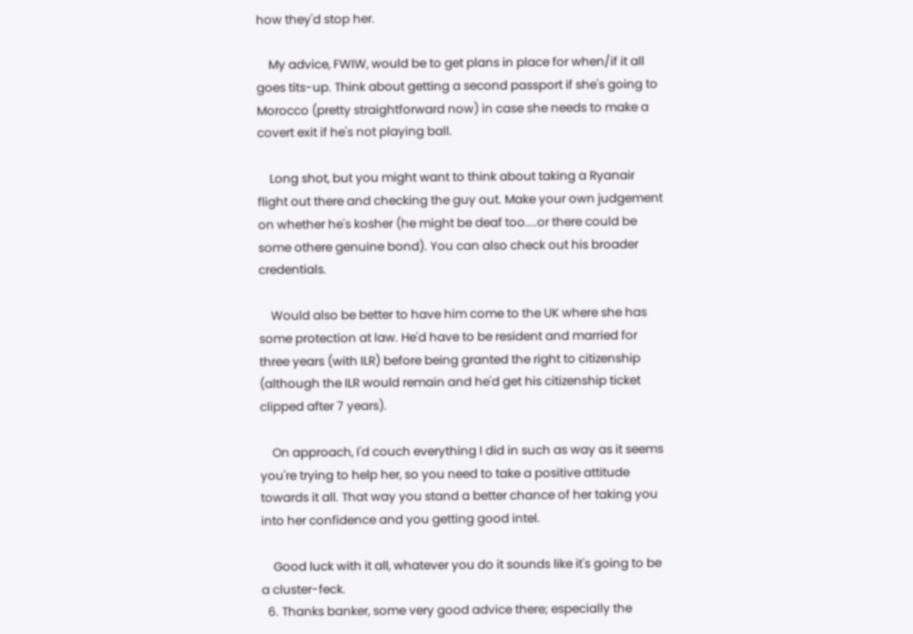how they'd stop her.

    My advice, FWIW, would be to get plans in place for when/if it all goes tits-up. Think about getting a second passport if she's going to Morocco (pretty straightforward now) in case she needs to make a covert exit if he's not playing ball.

    Long shot, but you might want to think about taking a Ryanair flight out there and checking the guy out. Make your own judgement on whether he's kosher (he might be deaf too....or there could be some othere genuine bond). You can also check out his broader credentials.

    Would also be better to have him come to the UK where she has some protection at law. He'd have to be resident and married for three years (with ILR) before being granted the right to citizenship (although the ILR would remain and he'd get his citizenship ticket clipped after 7 years).

    On approach, I'd couch everything I did in such as way as it seems you're trying to help her, so you need to take a positive attitude towards it all. That way you stand a better chance of her taking you into her confidence and you getting good intel.

    Good luck with it all, whatever you do it sounds like it's going to be a cluster-feck.
  6. Thanks banker, some very good advice there; especially the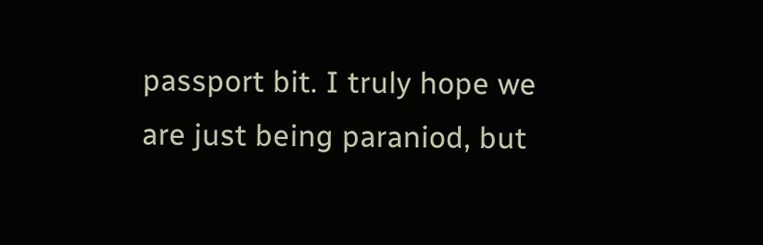passport bit. I truly hope we are just being paraniod, but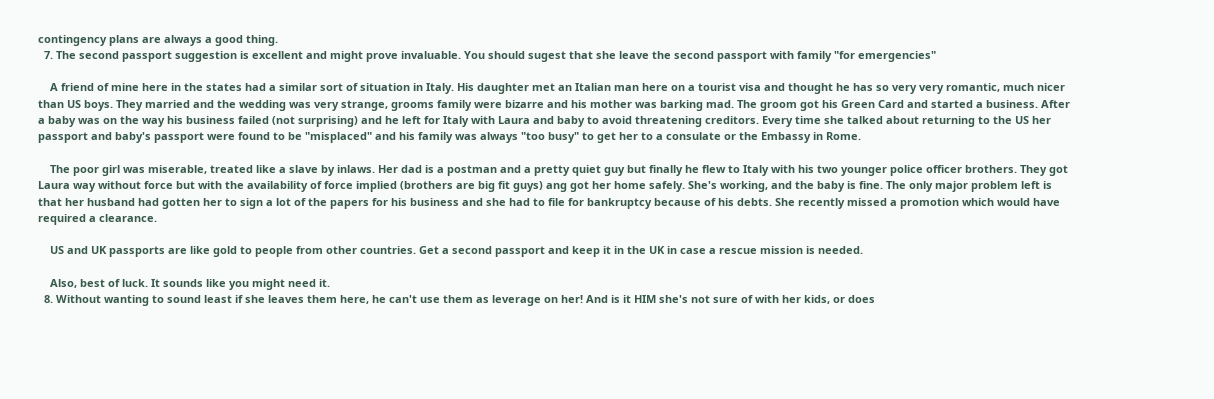contingency plans are always a good thing.
  7. The second passport suggestion is excellent and might prove invaluable. You should sugest that she leave the second passport with family "for emergencies"

    A friend of mine here in the states had a similar sort of situation in Italy. His daughter met an Italian man here on a tourist visa and thought he has so very very romantic, much nicer than US boys. They married and the wedding was very strange, grooms family were bizarre and his mother was barking mad. The groom got his Green Card and started a business. After a baby was on the way his business failed (not surprising) and he left for Italy with Laura and baby to avoid threatening creditors. Every time she talked about returning to the US her passport and baby's passport were found to be "misplaced" and his family was always "too busy" to get her to a consulate or the Embassy in Rome.

    The poor girl was miserable, treated like a slave by inlaws. Her dad is a postman and a pretty quiet guy but finally he flew to Italy with his two younger police officer brothers. They got Laura way without force but with the availability of force implied (brothers are big fit guys) ang got her home safely. She's working, and the baby is fine. The only major problem left is that her husband had gotten her to sign a lot of the papers for his business and she had to file for bankruptcy because of his debts. She recently missed a promotion which would have required a clearance.

    US and UK passports are like gold to people from other countries. Get a second passport and keep it in the UK in case a rescue mission is needed.

    Also, best of luck. It sounds like you might need it.
  8. Without wanting to sound least if she leaves them here, he can't use them as leverage on her! And is it HIM she's not sure of with her kids, or does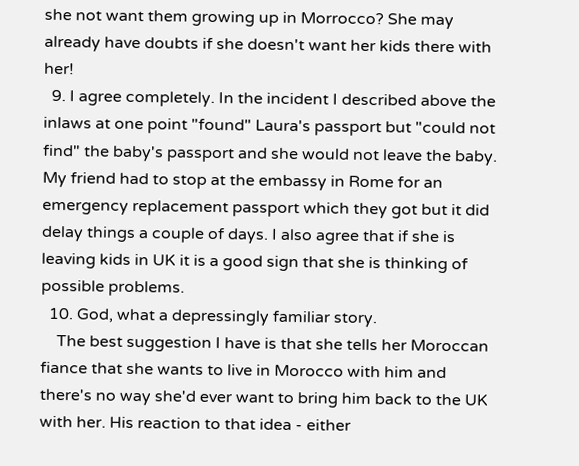she not want them growing up in Morrocco? She may already have doubts if she doesn't want her kids there with her!
  9. I agree completely. In the incident I described above the inlaws at one point "found" Laura's passport but "could not find" the baby's passport and she would not leave the baby. My friend had to stop at the embassy in Rome for an emergency replacement passport which they got but it did delay things a couple of days. I also agree that if she is leaving kids in UK it is a good sign that she is thinking of possible problems.
  10. God, what a depressingly familiar story.
    The best suggestion I have is that she tells her Moroccan fiance that she wants to live in Morocco with him and there's no way she'd ever want to bring him back to the UK with her. His reaction to that idea - either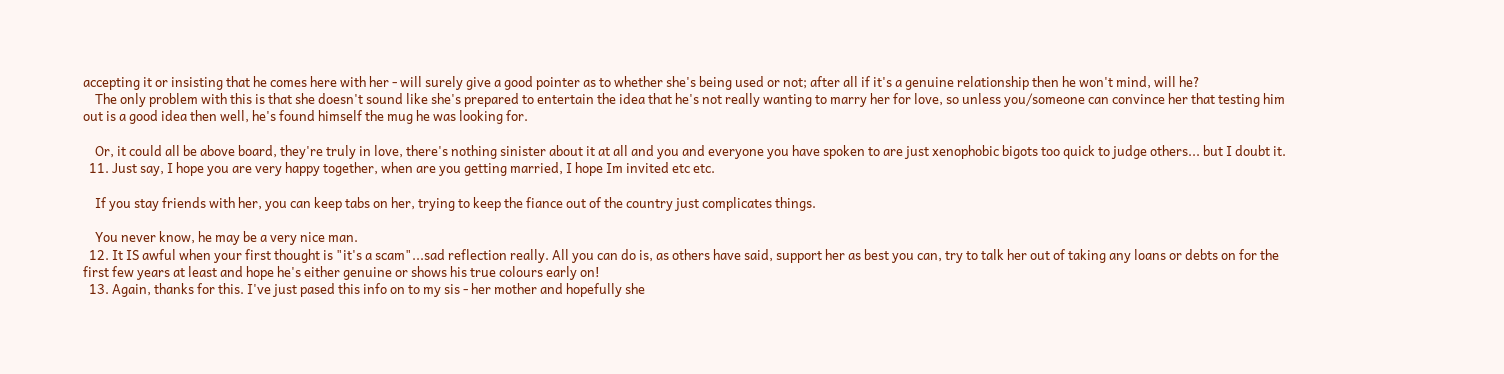accepting it or insisting that he comes here with her - will surely give a good pointer as to whether she's being used or not; after all if it's a genuine relationship then he won't mind, will he?
    The only problem with this is that she doesn't sound like she's prepared to entertain the idea that he's not really wanting to marry her for love, so unless you/someone can convince her that testing him out is a good idea then well, he's found himself the mug he was looking for.

    Or, it could all be above board, they're truly in love, there's nothing sinister about it at all and you and everyone you have spoken to are just xenophobic bigots too quick to judge others... but I doubt it.
  11. Just say, I hope you are very happy together, when are you getting married, I hope Im invited etc etc.

    If you stay friends with her, you can keep tabs on her, trying to keep the fiance out of the country just complicates things.

    You never know, he may be a very nice man.
  12. It IS awful when your first thought is "it's a scam"...sad reflection really. All you can do is, as others have said, support her as best you can, try to talk her out of taking any loans or debts on for the first few years at least and hope he's either genuine or shows his true colours early on!
  13. Again, thanks for this. I've just pased this info on to my sis - her mother and hopefully she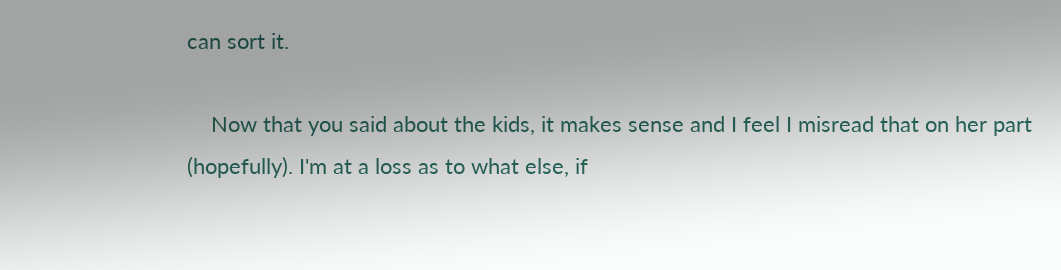can sort it.

    Now that you said about the kids, it makes sense and I feel I misread that on her part (hopefully). I'm at a loss as to what else, if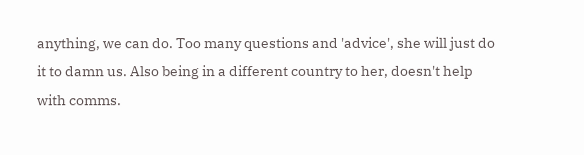anything, we can do. Too many questions and 'advice', she will just do it to damn us. Also being in a different country to her, doesn't help with comms.